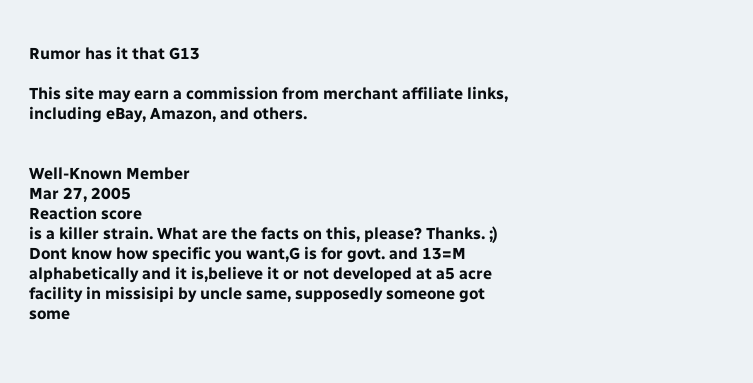Rumor has it that G13

This site may earn a commission from merchant affiliate links, including eBay, Amazon, and others.


Well-Known Member
Mar 27, 2005
Reaction score
is a killer strain. What are the facts on this, please? Thanks. ;)
Dont know how specific you want,G is for govt. and 13=M alphabetically and it is,believe it or not developed at a5 acre facility in missisipi by uncle same, supposedly someone got some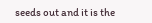seeds out and it is the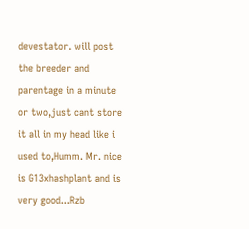devestator. will post the breeder and parentage in a minute or two,just cant store it all in my head like i used to,Humm. Mr. nice is G13xhashplant and is very good...Rzb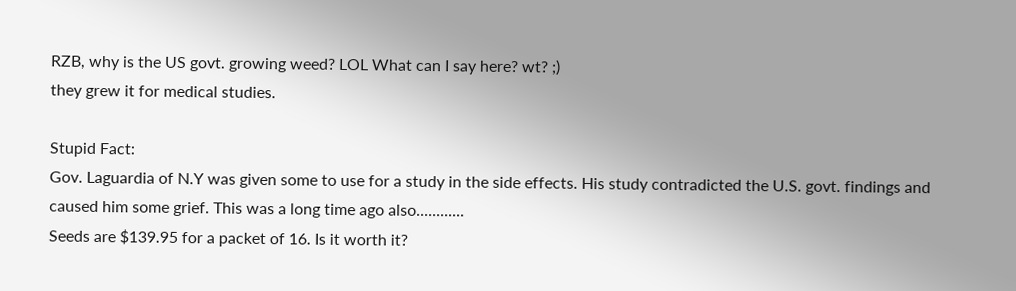RZB, why is the US govt. growing weed? LOL What can I say here? wt? ;)
they grew it for medical studies.

Stupid Fact:
Gov. Laguardia of N.Y was given some to use for a study in the side effects. His study contradicted the U.S. govt. findings and caused him some grief. This was a long time ago also............
Seeds are $139.95 for a packet of 16. Is it worth it?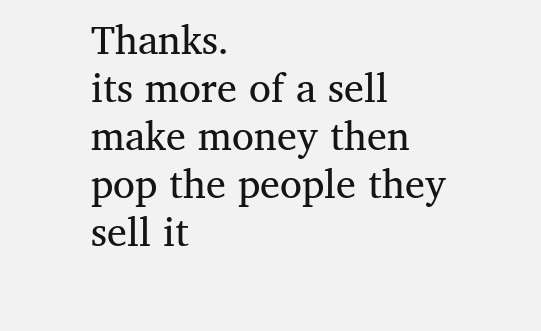Thanks.
its more of a sell make money then pop the people they sell it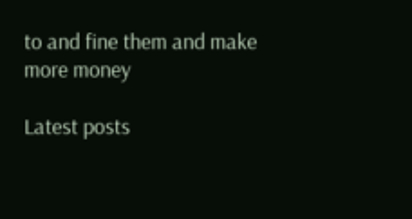to and fine them and make more money

Latest posts